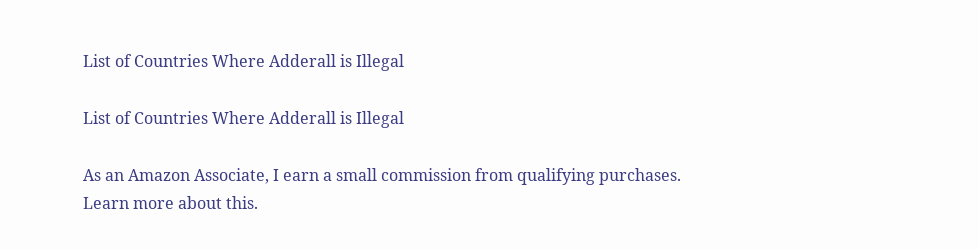List of Countries Where Adderall is Illegal

List of Countries Where Adderall is Illegal

As an Amazon Associate, I earn a small commission from qualifying purchases. Learn more about this.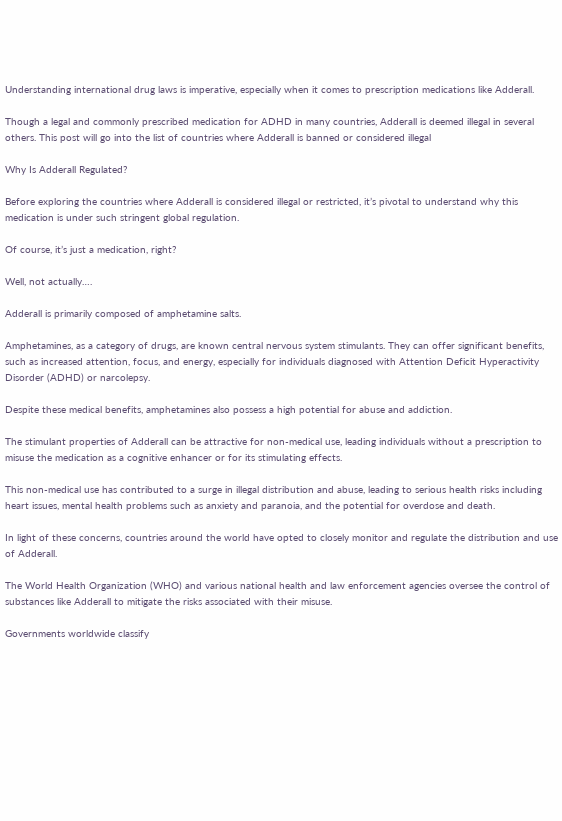Understanding international drug laws is imperative, especially when it comes to prescription medications like Adderall.

Though a legal and commonly prescribed medication for ADHD in many countries, Adderall is deemed illegal in several others. This post will go into the list of countries where Adderall is banned or considered illegal

Why Is Adderall Regulated?

Before exploring the countries where Adderall is considered illegal or restricted, it’s pivotal to understand why this medication is under such stringent global regulation.

Of course, it’s just a medication, right?

Well, not actually….

Adderall is primarily composed of amphetamine salts.

Amphetamines, as a category of drugs, are known central nervous system stimulants. They can offer significant benefits, such as increased attention, focus, and energy, especially for individuals diagnosed with Attention Deficit Hyperactivity Disorder (ADHD) or narcolepsy.

Despite these medical benefits, amphetamines also possess a high potential for abuse and addiction.

The stimulant properties of Adderall can be attractive for non-medical use, leading individuals without a prescription to misuse the medication as a cognitive enhancer or for its stimulating effects.

This non-medical use has contributed to a surge in illegal distribution and abuse, leading to serious health risks including heart issues, mental health problems such as anxiety and paranoia, and the potential for overdose and death.

In light of these concerns, countries around the world have opted to closely monitor and regulate the distribution and use of Adderall.

The World Health Organization (WHO) and various national health and law enforcement agencies oversee the control of substances like Adderall to mitigate the risks associated with their misuse.

Governments worldwide classify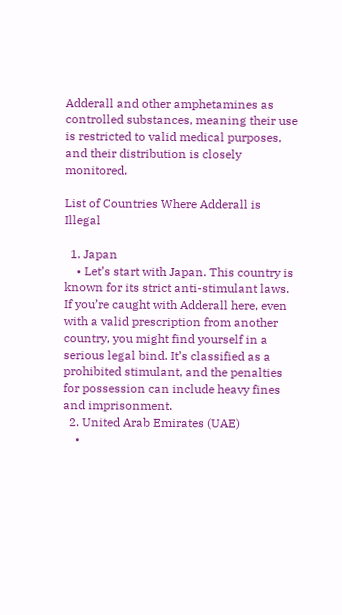Adderall and other amphetamines as controlled substances, meaning their use is restricted to valid medical purposes, and their distribution is closely monitored.

List of Countries Where Adderall is Illegal

  1. Japan
    • Let’s start with Japan. This country is known for its strict anti-stimulant laws. If you’re caught with Adderall here, even with a valid prescription from another country, you might find yourself in a serious legal bind. It’s classified as a prohibited stimulant, and the penalties for possession can include heavy fines and imprisonment.
  2. United Arab Emirates (UAE)
    •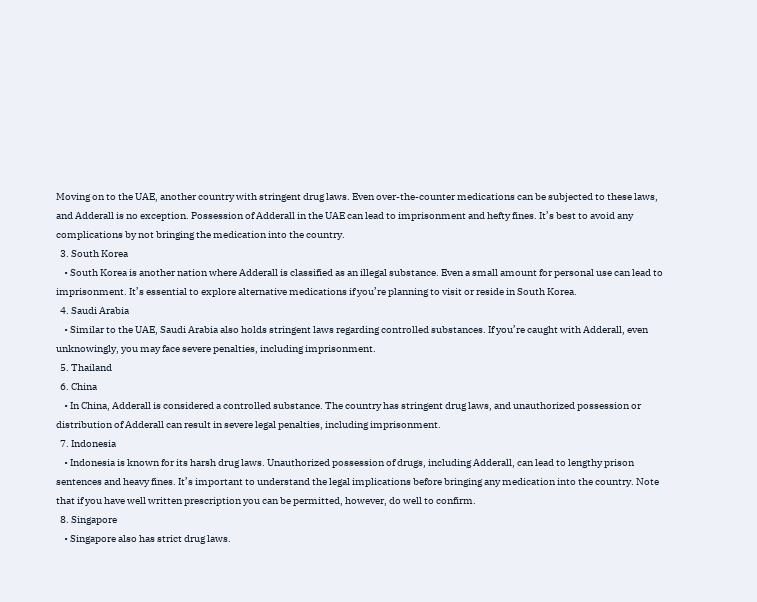Moving on to the UAE, another country with stringent drug laws. Even over-the-counter medications can be subjected to these laws, and Adderall is no exception. Possession of Adderall in the UAE can lead to imprisonment and hefty fines. It’s best to avoid any complications by not bringing the medication into the country.
  3. South Korea
    • South Korea is another nation where Adderall is classified as an illegal substance. Even a small amount for personal use can lead to imprisonment. It’s essential to explore alternative medications if you’re planning to visit or reside in South Korea.
  4. Saudi Arabia
    • Similar to the UAE, Saudi Arabia also holds stringent laws regarding controlled substances. If you’re caught with Adderall, even unknowingly, you may face severe penalties, including imprisonment.
  5. Thailand
  6. China
    • In China, Adderall is considered a controlled substance. The country has stringent drug laws, and unauthorized possession or distribution of Adderall can result in severe legal penalties, including imprisonment.
  7. Indonesia
    • Indonesia is known for its harsh drug laws. Unauthorized possession of drugs, including Adderall, can lead to lengthy prison sentences and heavy fines. It’s important to understand the legal implications before bringing any medication into the country. Note that if you have well written prescription you can be permitted, however, do well to confirm.
  8. Singapore
    • Singapore also has strict drug laws.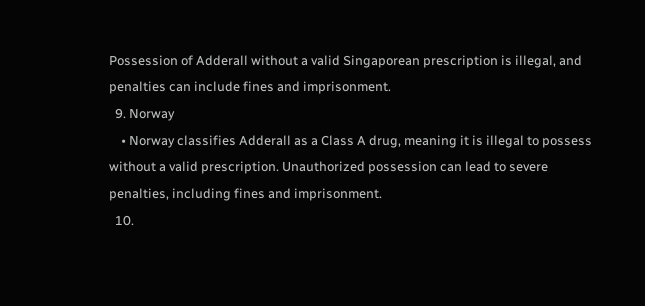Possession of Adderall without a valid Singaporean prescription is illegal, and penalties can include fines and imprisonment.
  9. Norway
    • Norway classifies Adderall as a Class A drug, meaning it is illegal to possess without a valid prescription. Unauthorized possession can lead to severe penalties, including fines and imprisonment.
  10.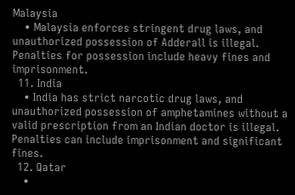Malaysia
    • Malaysia enforces stringent drug laws, and unauthorized possession of Adderall is illegal. Penalties for possession include heavy fines and imprisonment.
  11. India
    • India has strict narcotic drug laws, and unauthorized possession of amphetamines without a valid prescription from an Indian doctor is illegal. Penalties can include imprisonment and significant fines.
  12. Qatar
    •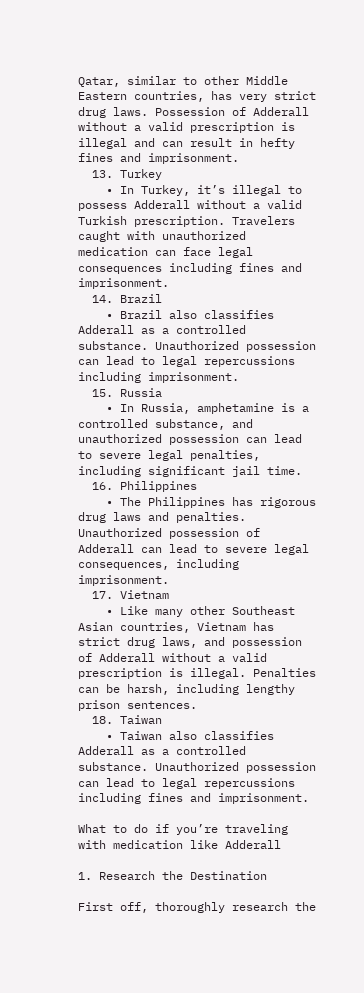Qatar, similar to other Middle Eastern countries, has very strict drug laws. Possession of Adderall without a valid prescription is illegal and can result in hefty fines and imprisonment.
  13. Turkey
    • In Turkey, it’s illegal to possess Adderall without a valid Turkish prescription. Travelers caught with unauthorized medication can face legal consequences including fines and imprisonment.
  14. Brazil
    • Brazil also classifies Adderall as a controlled substance. Unauthorized possession can lead to legal repercussions including imprisonment.
  15. Russia
    • In Russia, amphetamine is a controlled substance, and unauthorized possession can lead to severe legal penalties, including significant jail time.
  16. Philippines
    • The Philippines has rigorous drug laws and penalties. Unauthorized possession of Adderall can lead to severe legal consequences, including imprisonment.
  17. Vietnam
    • Like many other Southeast Asian countries, Vietnam has strict drug laws, and possession of Adderall without a valid prescription is illegal. Penalties can be harsh, including lengthy prison sentences.
  18. Taiwan
    • Taiwan also classifies Adderall as a controlled substance. Unauthorized possession can lead to legal repercussions including fines and imprisonment.

What to do if you’re traveling with medication like Adderall

1. Research the Destination

First off, thoroughly research the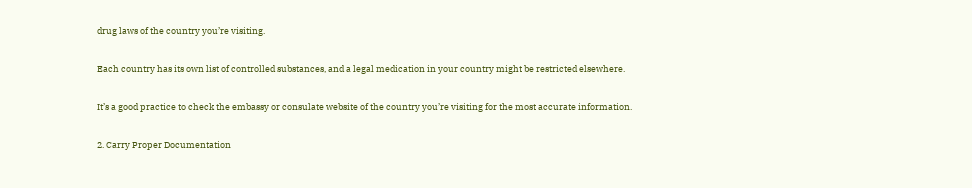drug laws of the country you’re visiting.

Each country has its own list of controlled substances, and a legal medication in your country might be restricted elsewhere.

It’s a good practice to check the embassy or consulate website of the country you’re visiting for the most accurate information.

2. Carry Proper Documentation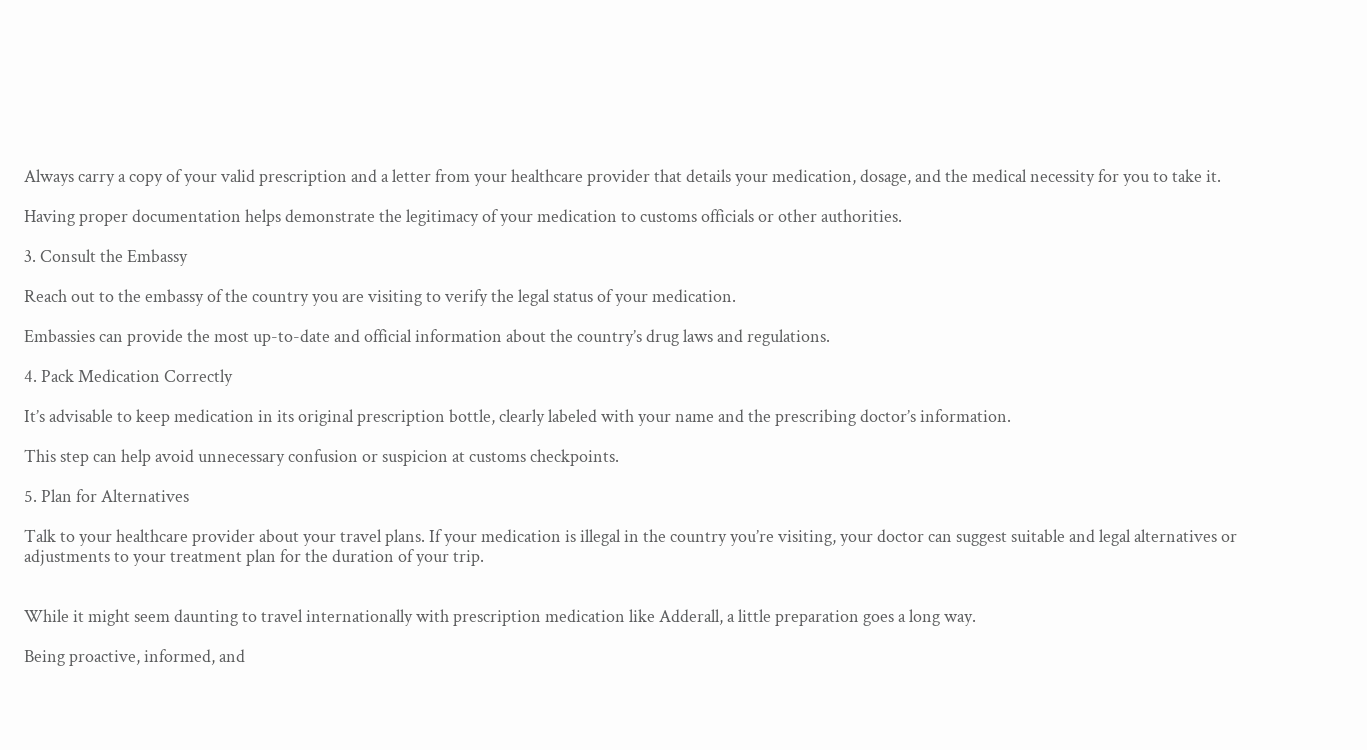Always carry a copy of your valid prescription and a letter from your healthcare provider that details your medication, dosage, and the medical necessity for you to take it.

Having proper documentation helps demonstrate the legitimacy of your medication to customs officials or other authorities.

3. Consult the Embassy

Reach out to the embassy of the country you are visiting to verify the legal status of your medication.

Embassies can provide the most up-to-date and official information about the country’s drug laws and regulations.

4. Pack Medication Correctly

It’s advisable to keep medication in its original prescription bottle, clearly labeled with your name and the prescribing doctor’s information.

This step can help avoid unnecessary confusion or suspicion at customs checkpoints.

5. Plan for Alternatives

Talk to your healthcare provider about your travel plans. If your medication is illegal in the country you’re visiting, your doctor can suggest suitable and legal alternatives or adjustments to your treatment plan for the duration of your trip.


While it might seem daunting to travel internationally with prescription medication like Adderall, a little preparation goes a long way.

Being proactive, informed, and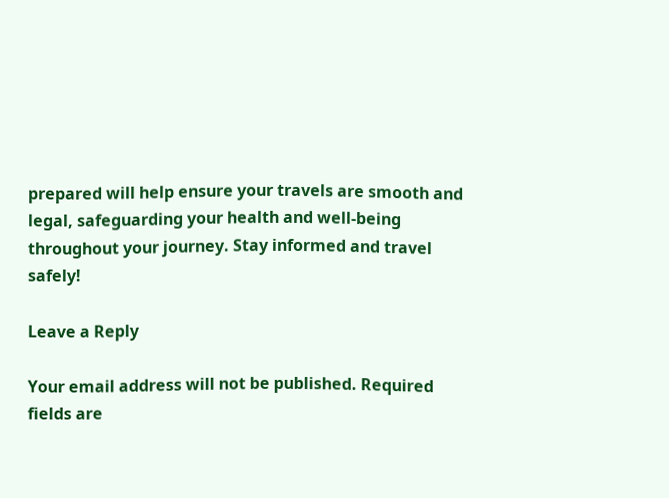prepared will help ensure your travels are smooth and legal, safeguarding your health and well-being throughout your journey. Stay informed and travel safely!

Leave a Reply

Your email address will not be published. Required fields are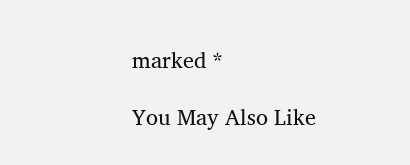marked *

You May Also Like